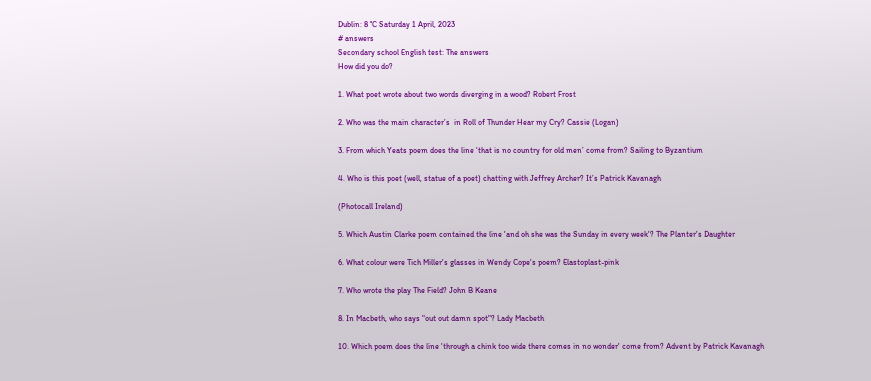Dublin: 8 °C Saturday 1 April, 2023
# answers
Secondary school English test: The answers
How did you do?

1. What poet wrote about two words diverging in a wood? Robert Frost

2. Who was the main character’s  in Roll of Thunder Hear my Cry? Cassie (Logan)

3. From which Yeats poem does the line ‘that is no country for old men’ come from? Sailing to Byzantium

4. Who is this poet (well, statue of a poet) chatting with Jeffrey Archer? It’s Patrick Kavanagh

(Photocall Ireland)

5. Which Austin Clarke poem contained the line 'and oh she was the Sunday in every week'? The Planter's Daughter

6. What colour were Tich Miller's glasses in Wendy Cope's poem? Elastoplast-pink

7. Who wrote the play The Field? John B Keane

8. In Macbeth, who says "out out damn spot"? Lady Macbeth

10. Which poem does the line 'through a chink too wide there comes in no wonder' come from? Advent by Patrick Kavanagh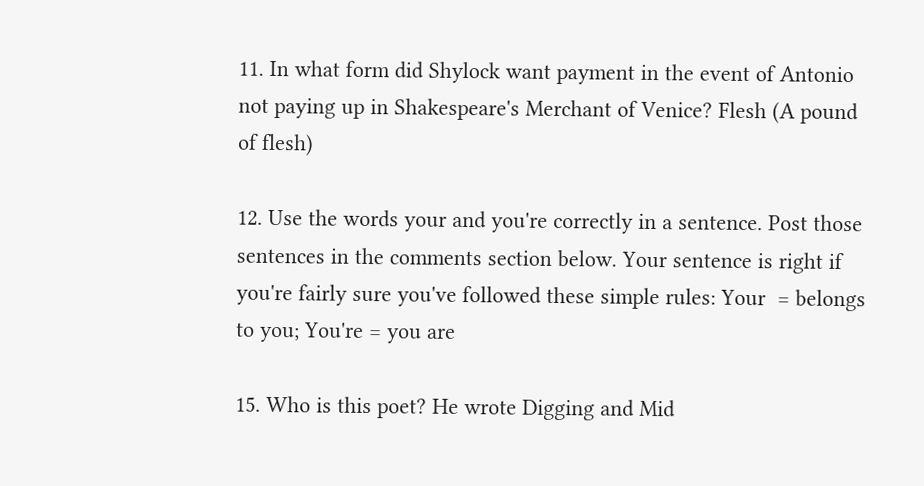11. In what form did Shylock want payment in the event of Antonio not paying up in Shakespeare's Merchant of Venice? Flesh (A pound of flesh)

12. Use the words your and you're correctly in a sentence. Post those sentences in the comments section below. Your sentence is right if you're fairly sure you've followed these simple rules: Your  = belongs to you; You're = you are

15. Who is this poet? He wrote Digging and Mid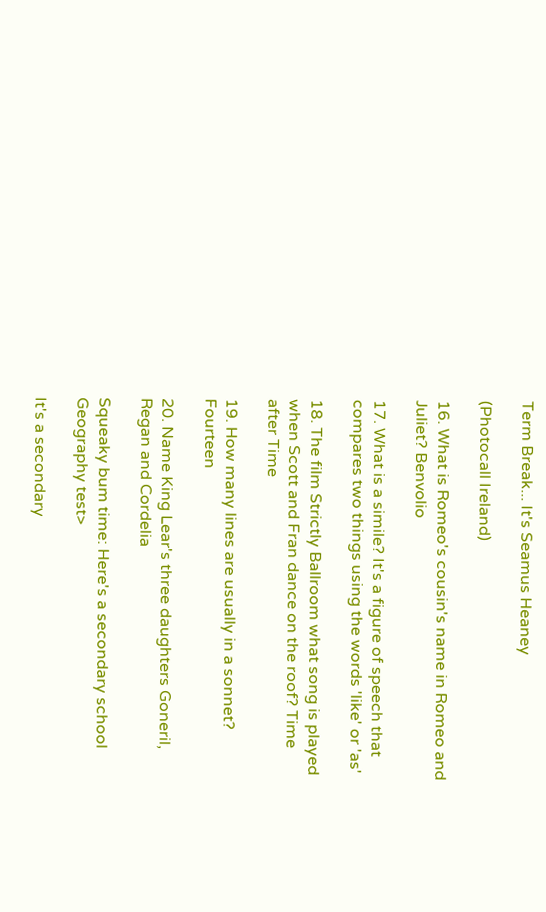Term Break... It's Seamus Heaney

(Photocall Ireland)

16. What is Romeo's cousin's name in Romeo and Juliet? Benvolio

17. What is a simile? It's a figure of speech that compares two things using the words 'like' or 'as'

18. The film Strictly Ballroom what song is played when Scott and Fran dance on the roof? Time after Time

19. How many lines are usually in a sonnet? Fourteen

20. Name King Lear's three daughters Goneril, Regan and Cordelia

Squeaky bum time: Here's a secondary school Geography test>

It's a secondary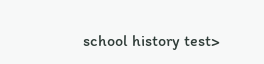school history test>